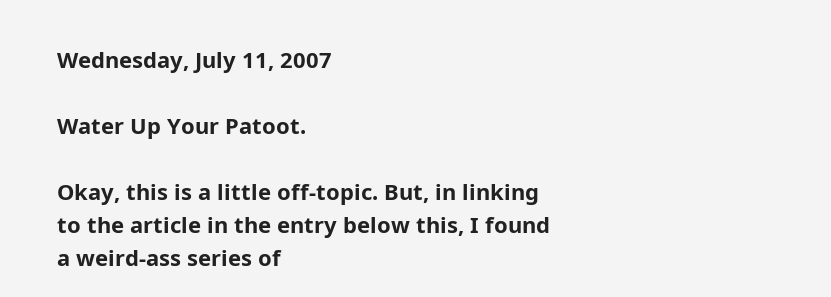Wednesday, July 11, 2007

Water Up Your Patoot.

Okay, this is a little off-topic. But, in linking to the article in the entry below this, I found a weird-ass series of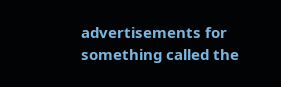advertisements for something called the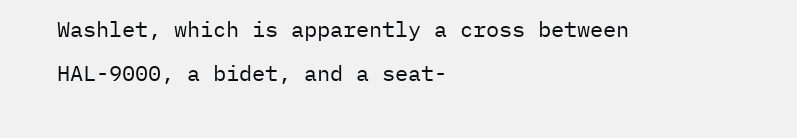Washlet, which is apparently a cross between HAL-9000, a bidet, and a seat-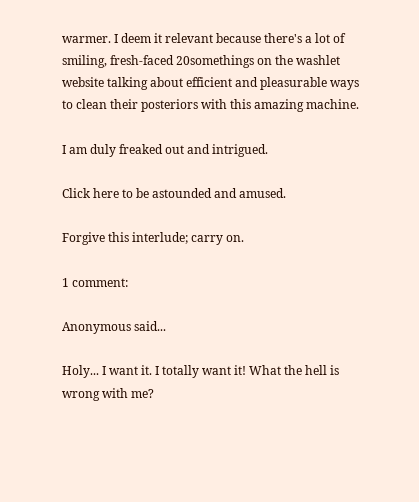warmer. I deem it relevant because there's a lot of smiling, fresh-faced 20somethings on the washlet website talking about efficient and pleasurable ways to clean their posteriors with this amazing machine.

I am duly freaked out and intrigued.

Click here to be astounded and amused.

Forgive this interlude; carry on.

1 comment:

Anonymous said...

Holy... I want it. I totally want it! What the hell is wrong with me?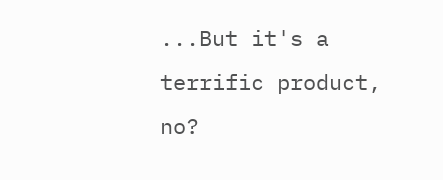...But it's a terrific product, no?